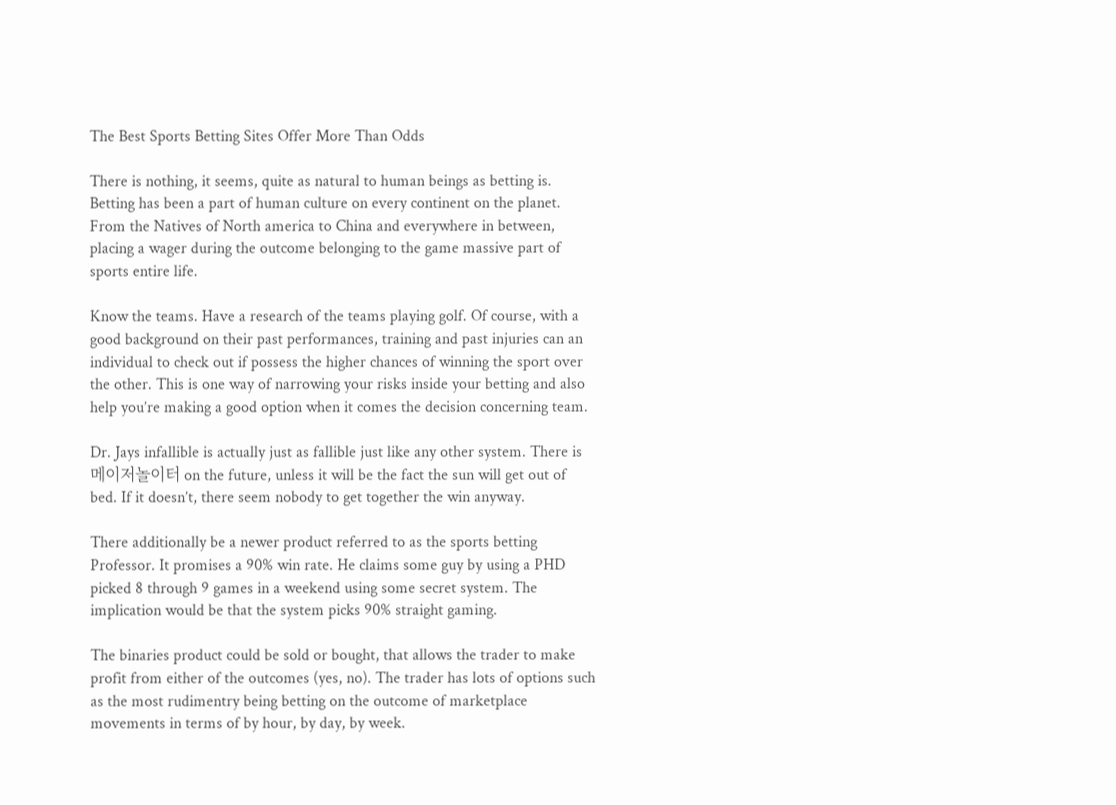The Best Sports Betting Sites Offer More Than Odds

There is nothing, it seems, quite as natural to human beings as betting is. Betting has been a part of human culture on every continent on the planet. From the Natives of North america to China and everywhere in between, placing a wager during the outcome belonging to the game massive part of sports entire life.

Know the teams. Have a research of the teams playing golf. Of course, with a good background on their past performances, training and past injuries can an individual to check out if possess the higher chances of winning the sport over the other. This is one way of narrowing your risks inside your betting and also help you’re making a good option when it comes the decision concerning team.

Dr. Jays infallible is actually just as fallible just like any other system. There is 메이저놀이터 on the future, unless it will be the fact the sun will get out of bed. If it doesn’t, there seem nobody to get together the win anyway.

There additionally be a newer product referred to as the sports betting Professor. It promises a 90% win rate. He claims some guy by using a PHD picked 8 through 9 games in a weekend using some secret system. The implication would be that the system picks 90% straight gaming.

The binaries product could be sold or bought, that allows the trader to make profit from either of the outcomes (yes, no). The trader has lots of options such as the most rudimentry being betting on the outcome of marketplace movements in terms of by hour, by day, by week.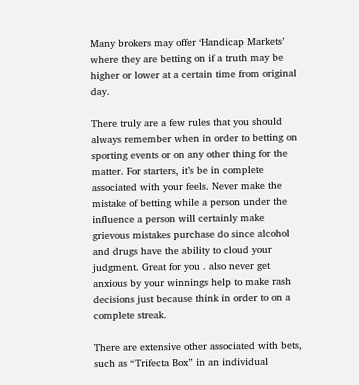Many brokers may offer ‘Handicap Markets’ where they are betting on if a truth may be higher or lower at a certain time from original day.

There truly are a few rules that you should always remember when in order to betting on sporting events or on any other thing for the matter. For starters, it’s be in complete associated with your feels. Never make the mistake of betting while a person under the influence a person will certainly make grievous mistakes purchase do since alcohol and drugs have the ability to cloud your judgment. Great for you . also never get anxious by your winnings help to make rash decisions just because think in order to on a complete streak.

There are extensive other associated with bets, such as “Trifecta Box” in an individual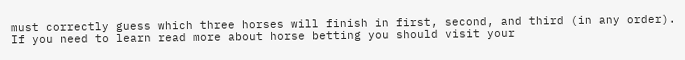must correctly guess which three horses will finish in first, second, and third (in any order). If you need to learn read more about horse betting you should visit your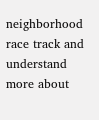neighborhood race track and understand more about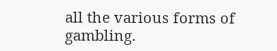all the various forms of gambling.